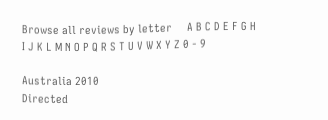Browse all reviews by letter     A B C D E F G H I J K L M N O P Q R S T U V W X Y Z 0 - 9

Australia 2010
Directed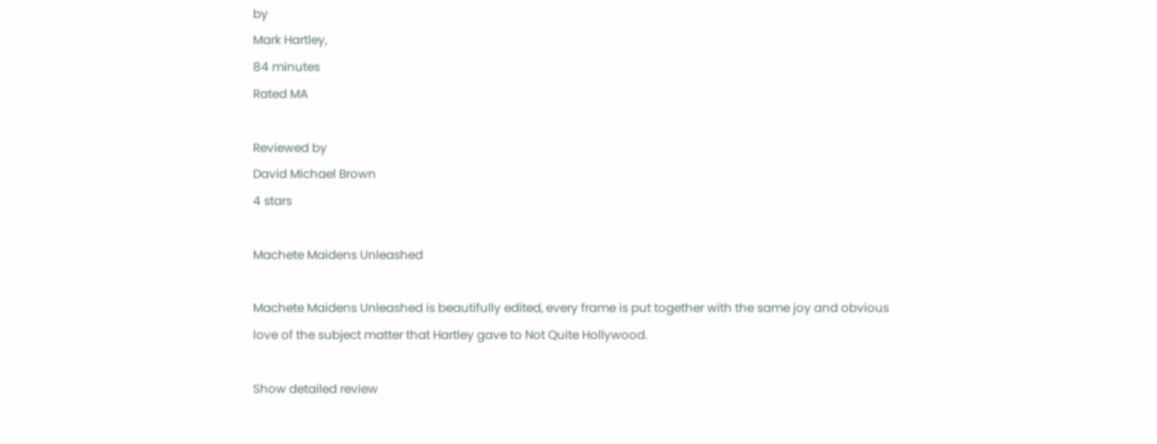by
Mark Hartley,
84 minutes
Rated MA

Reviewed by
David Michael Brown
4 stars

Machete Maidens Unleashed

Machete Maidens Unleashed is beautifully edited, every frame is put together with the same joy and obvious love of the subject matter that Hartley gave to Not Quite Hollywood.

Show detailed review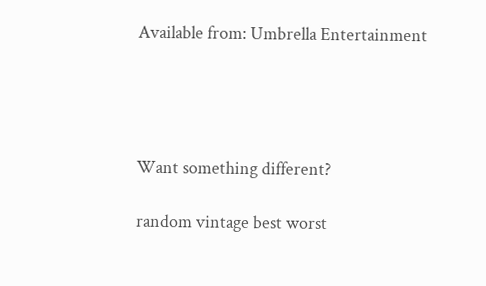Available from: Umbrella Entertainment




Want something different?

random vintage best worst